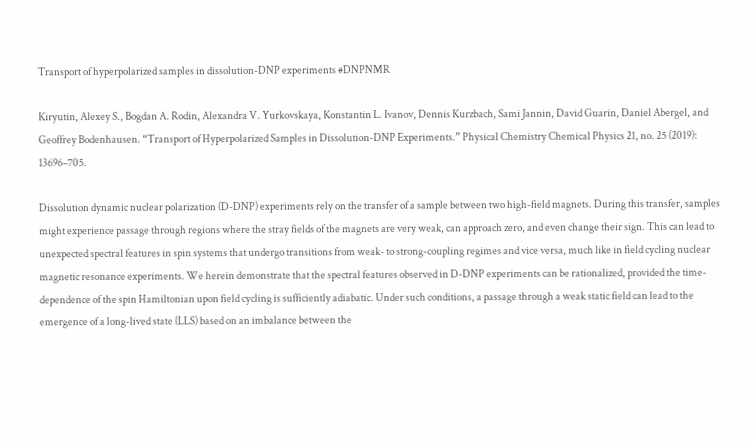Transport of hyperpolarized samples in dissolution-DNP experiments #DNPNMR

Kiryutin, Alexey S., Bogdan A. Rodin, Alexandra V. Yurkovskaya, Konstantin L. Ivanov, Dennis Kurzbach, Sami Jannin, David Guarin, Daniel Abergel, and Geoffrey Bodenhausen. “Transport of Hyperpolarized Samples in Dissolution-DNP Experiments.” Physical Chemistry Chemical Physics 21, no. 25 (2019): 13696–705.

Dissolution dynamic nuclear polarization (D-DNP) experiments rely on the transfer of a sample between two high-field magnets. During this transfer, samples might experience passage through regions where the stray fields of the magnets are very weak, can approach zero, and even change their sign. This can lead to unexpected spectral features in spin systems that undergo transitions from weak- to strong-coupling regimes and vice versa, much like in field cycling nuclear magnetic resonance experiments. We herein demonstrate that the spectral features observed in D-DNP experiments can be rationalized, provided the time-dependence of the spin Hamiltonian upon field cycling is sufficiently adiabatic. Under such conditions, a passage through a weak static field can lead to the emergence of a long-lived state (LLS) based on an imbalance between the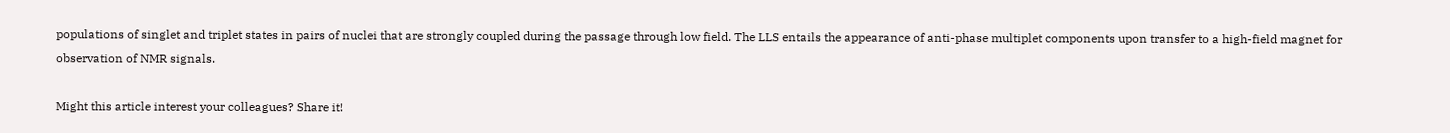populations of singlet and triplet states in pairs of nuclei that are strongly coupled during the passage through low field. The LLS entails the appearance of anti-phase multiplet components upon transfer to a high-field magnet for observation of NMR signals.

Might this article interest your colleagues? Share it!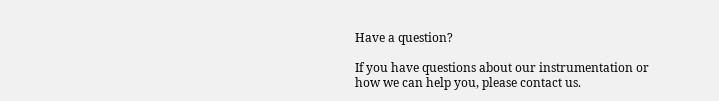Have a question?

If you have questions about our instrumentation or how we can help you, please contact us.